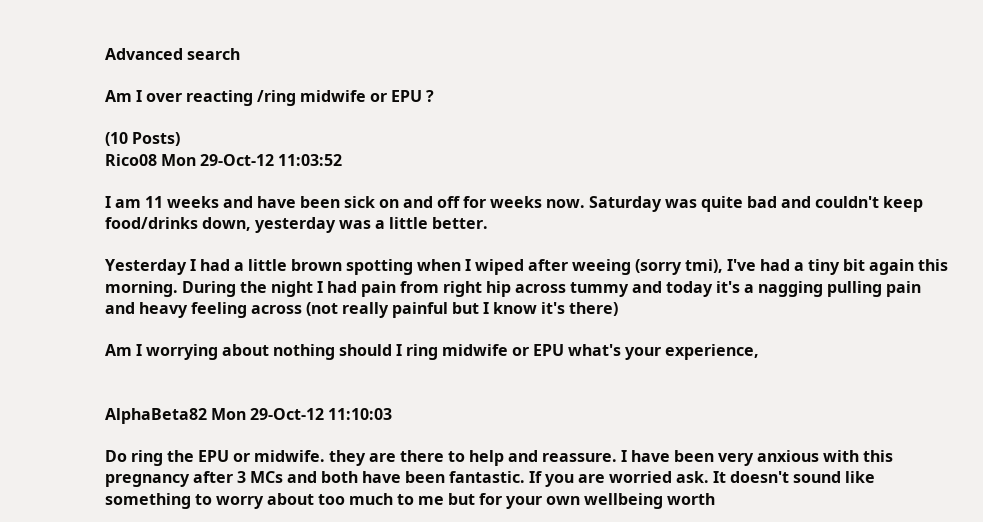Advanced search

Am I over reacting /ring midwife or EPU ?

(10 Posts)
Rico08 Mon 29-Oct-12 11:03:52

I am 11 weeks and have been sick on and off for weeks now. Saturday was quite bad and couldn't keep food/drinks down, yesterday was a little better.

Yesterday I had a little brown spotting when I wiped after weeing (sorry tmi), I've had a tiny bit again this morning. During the night I had pain from right hip across tummy and today it's a nagging pulling pain and heavy feeling across (not really painful but I know it's there)

Am I worrying about nothing should I ring midwife or EPU what's your experience,


AlphaBeta82 Mon 29-Oct-12 11:10:03

Do ring the EPU or midwife. they are there to help and reassure. I have been very anxious with this pregnancy after 3 MCs and both have been fantastic. If you are worried ask. It doesn't sound like something to worry about too much to me but for your own wellbeing worth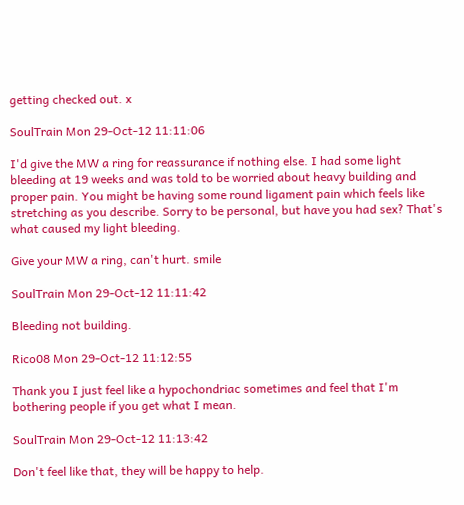getting checked out. x

SoulTrain Mon 29-Oct-12 11:11:06

I'd give the MW a ring for reassurance if nothing else. I had some light bleeding at 19 weeks and was told to be worried about heavy building and proper pain. You might be having some round ligament pain which feels like stretching as you describe. Sorry to be personal, but have you had sex? That's what caused my light bleeding.

Give your MW a ring, can't hurt. smile

SoulTrain Mon 29-Oct-12 11:11:42

Bleeding not building.

Rico08 Mon 29-Oct-12 11:12:55

Thank you I just feel like a hypochondriac sometimes and feel that I'm bothering people if you get what I mean.

SoulTrain Mon 29-Oct-12 11:13:42

Don't feel like that, they will be happy to help.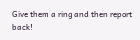Give them a ring and then report back!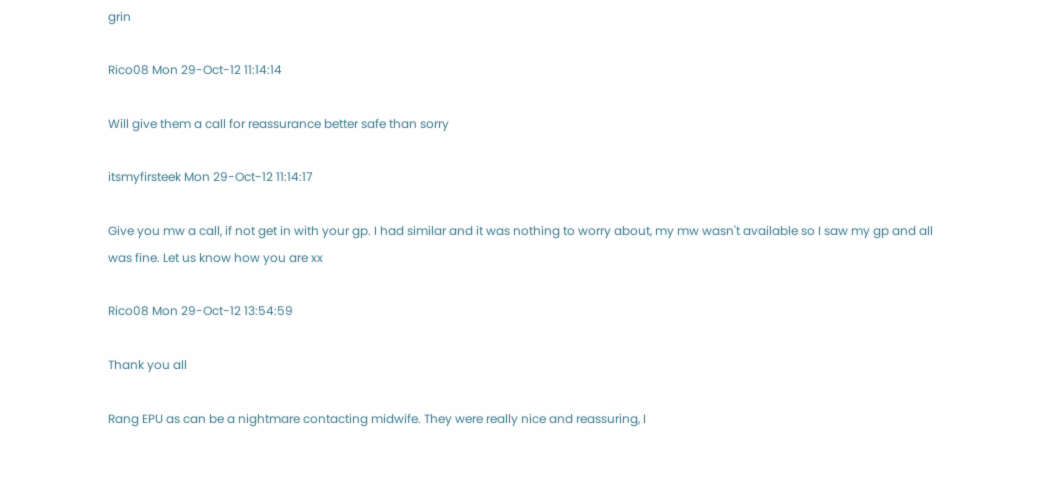grin

Rico08 Mon 29-Oct-12 11:14:14

Will give them a call for reassurance better safe than sorry

itsmyfirsteek Mon 29-Oct-12 11:14:17

Give you mw a call, if not get in with your gp. I had similar and it was nothing to worry about, my mw wasn't available so I saw my gp and all was fine. Let us know how you are xx

Rico08 Mon 29-Oct-12 13:54:59

Thank you all

Rang EPU as can be a nightmare contacting midwife. They were really nice and reassuring, I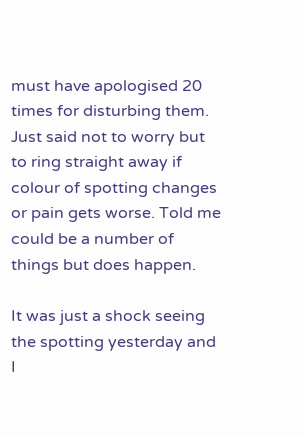must have apologised 20 times for disturbing them. Just said not to worry but to ring straight away if colour of spotting changes or pain gets worse. Told me could be a number of things but does happen.

It was just a shock seeing the spotting yesterday and I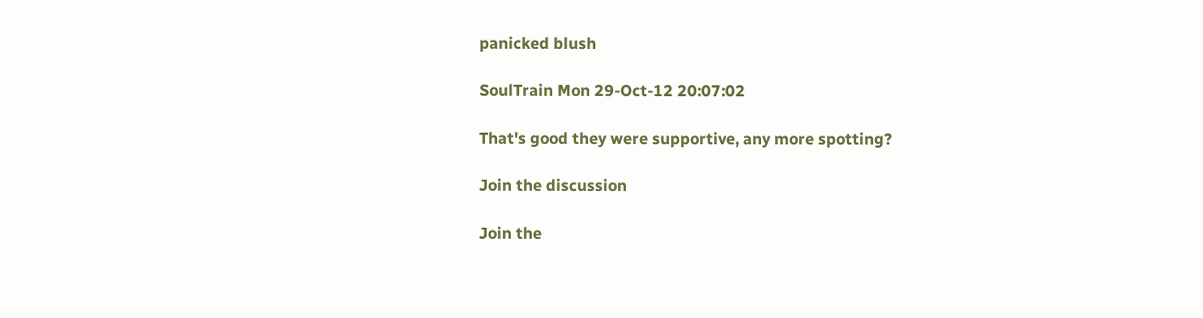panicked blush

SoulTrain Mon 29-Oct-12 20:07:02

That's good they were supportive, any more spotting?

Join the discussion

Join the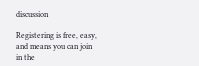discussion

Registering is free, easy, and means you can join in the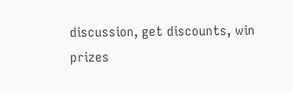discussion, get discounts, win prizes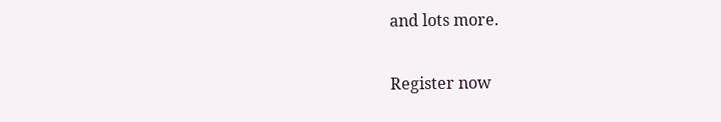and lots more.

Register now